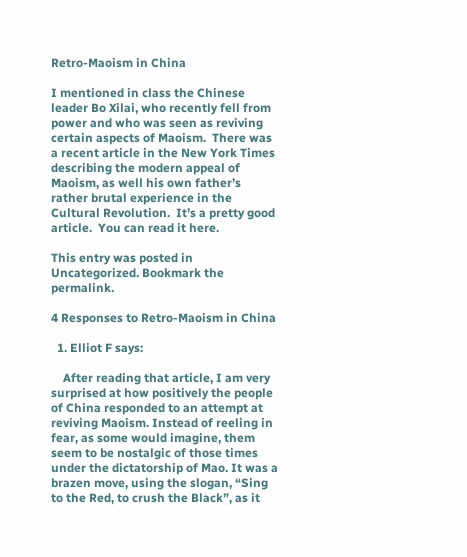Retro-Maoism in China

I mentioned in class the Chinese leader Bo Xilai, who recently fell from power and who was seen as reviving certain aspects of Maoism.  There was a recent article in the New York Times describing the modern appeal of Maoism, as well his own father’s rather brutal experience in the Cultural Revolution.  It’s a pretty good article.  You can read it here.

This entry was posted in Uncategorized. Bookmark the permalink.

4 Responses to Retro-Maoism in China

  1. Elliot F says:

    After reading that article, I am very surprised at how positively the people of China responded to an attempt at reviving Maoism. Instead of reeling in fear, as some would imagine, them seem to be nostalgic of those times under the dictatorship of Mao. It was a brazen move, using the slogan, “Sing to the Red, to crush the Black”, as it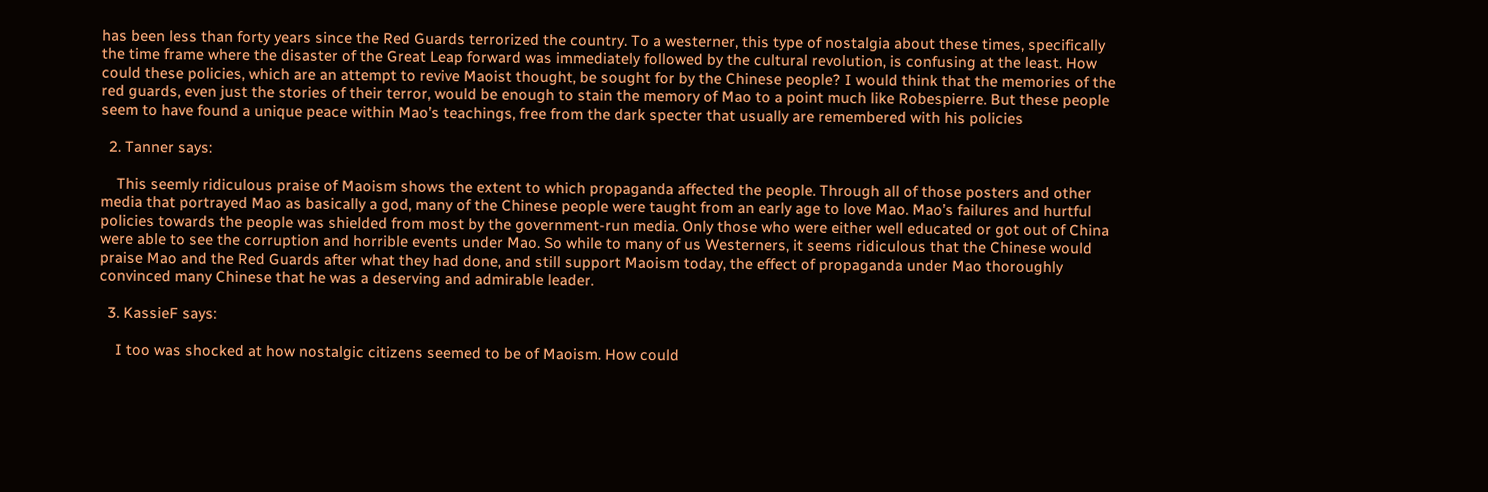has been less than forty years since the Red Guards terrorized the country. To a westerner, this type of nostalgia about these times, specifically the time frame where the disaster of the Great Leap forward was immediately followed by the cultural revolution, is confusing at the least. How could these policies, which are an attempt to revive Maoist thought, be sought for by the Chinese people? I would think that the memories of the red guards, even just the stories of their terror, would be enough to stain the memory of Mao to a point much like Robespierre. But these people seem to have found a unique peace within Mao’s teachings, free from the dark specter that usually are remembered with his policies

  2. Tanner says:

    This seemly ridiculous praise of Maoism shows the extent to which propaganda affected the people. Through all of those posters and other media that portrayed Mao as basically a god, many of the Chinese people were taught from an early age to love Mao. Mao’s failures and hurtful policies towards the people was shielded from most by the government-run media. Only those who were either well educated or got out of China were able to see the corruption and horrible events under Mao. So while to many of us Westerners, it seems ridiculous that the Chinese would praise Mao and the Red Guards after what they had done, and still support Maoism today, the effect of propaganda under Mao thoroughly convinced many Chinese that he was a deserving and admirable leader.

  3. KassieF says:

    I too was shocked at how nostalgic citizens seemed to be of Maoism. How could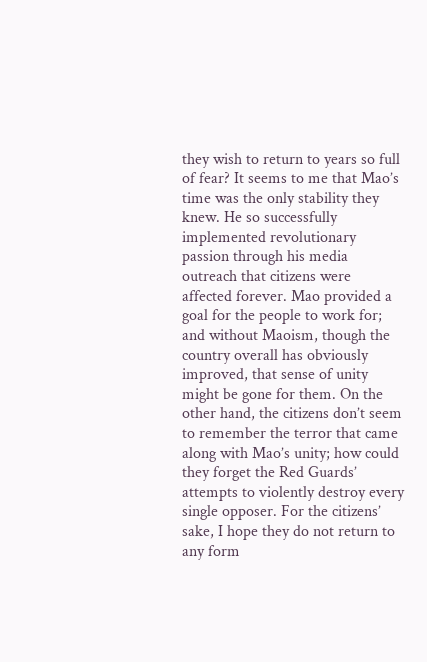they wish to return to years so full of fear? It seems to me that Mao’s time was the only stability they knew. He so successfully implemented revolutionary passion through his media outreach that citizens were affected forever. Mao provided a goal for the people to work for; and without Maoism, though the country overall has obviously improved, that sense of unity might be gone for them. On the other hand, the citizens don’t seem to remember the terror that came along with Mao’s unity; how could they forget the Red Guards’ attempts to violently destroy every single opposer. For the citizens’ sake, I hope they do not return to any form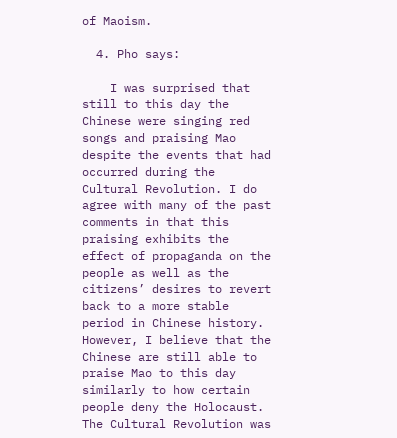of Maoism.

  4. Pho says:

    I was surprised that still to this day the Chinese were singing red songs and praising Mao despite the events that had occurred during the Cultural Revolution. I do agree with many of the past comments in that this praising exhibits the effect of propaganda on the people as well as the citizens’ desires to revert back to a more stable period in Chinese history. However, I believe that the Chinese are still able to praise Mao to this day similarly to how certain people deny the Holocaust. The Cultural Revolution was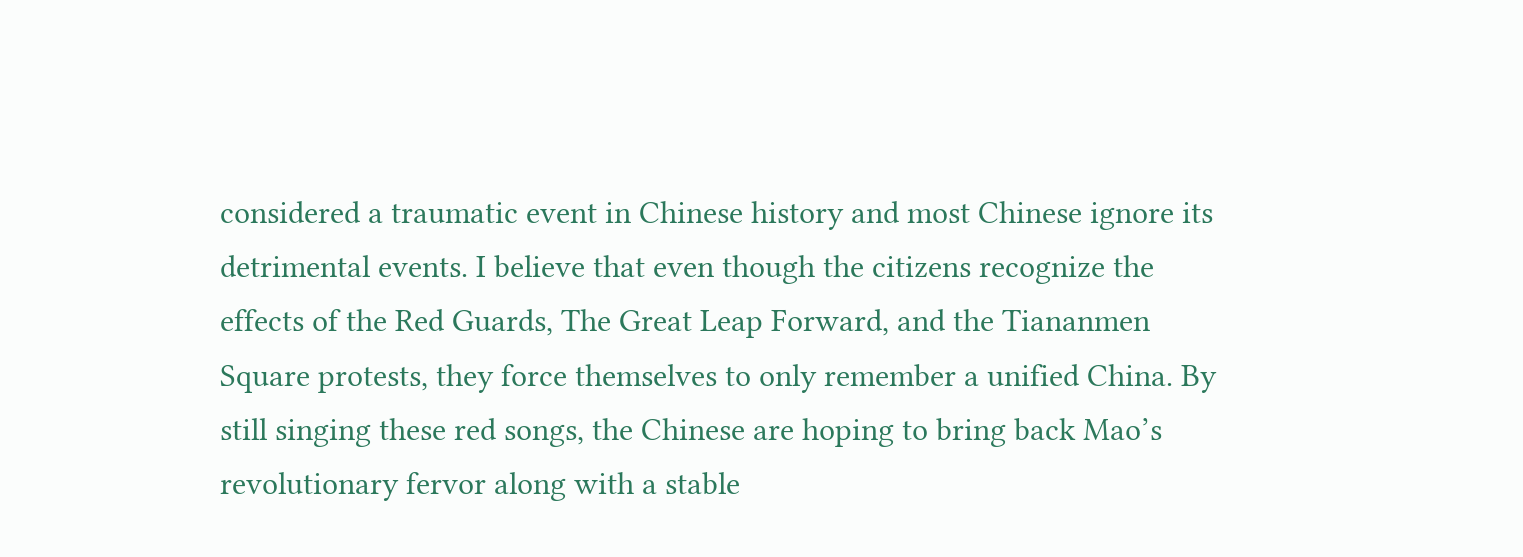considered a traumatic event in Chinese history and most Chinese ignore its detrimental events. I believe that even though the citizens recognize the effects of the Red Guards, The Great Leap Forward, and the Tiananmen Square protests, they force themselves to only remember a unified China. By still singing these red songs, the Chinese are hoping to bring back Mao’s revolutionary fervor along with a stable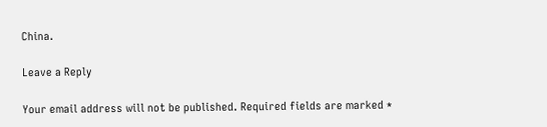China.

Leave a Reply

Your email address will not be published. Required fields are marked *